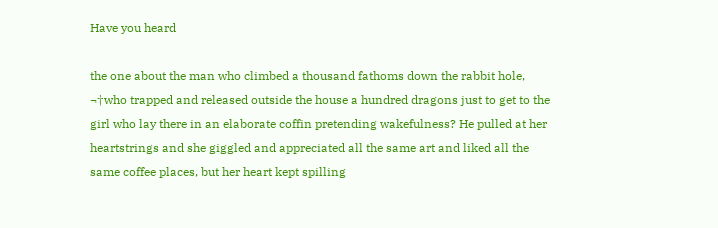Have you heard

the one about the man who climbed a thousand fathoms down the rabbit hole, ¬†who trapped and released outside the house a hundred dragons just to get to the girl who lay there in an elaborate coffin pretending wakefulness? He pulled at her heartstrings and she giggled and appreciated all the same art and liked all the same coffee places, but her heart kept spilling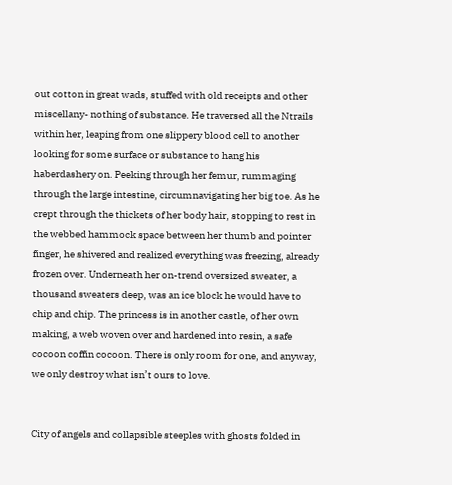out cotton in great wads, stuffed with old receipts and other miscellany- nothing of substance. He traversed all the Ntrails within her, leaping from one slippery blood cell to another looking for some surface or substance to hang his haberdashery on. Peeking through her femur, rummaging through the large intestine, circumnavigating her big toe. As he crept through the thickets of her body hair, stopping to rest in the webbed hammock space between her thumb and pointer finger, he shivered and realized everything was freezing, already frozen over. Underneath her on-trend oversized sweater, a thousand sweaters deep, was an ice block he would have to chip and chip. The princess is in another castle, of her own making, a web woven over and hardened into resin, a safe cocoon coffin cocoon. There is only room for one, and anyway, we only destroy what isn’t ours to love.


City of angels and collapsible steeples with ghosts folded in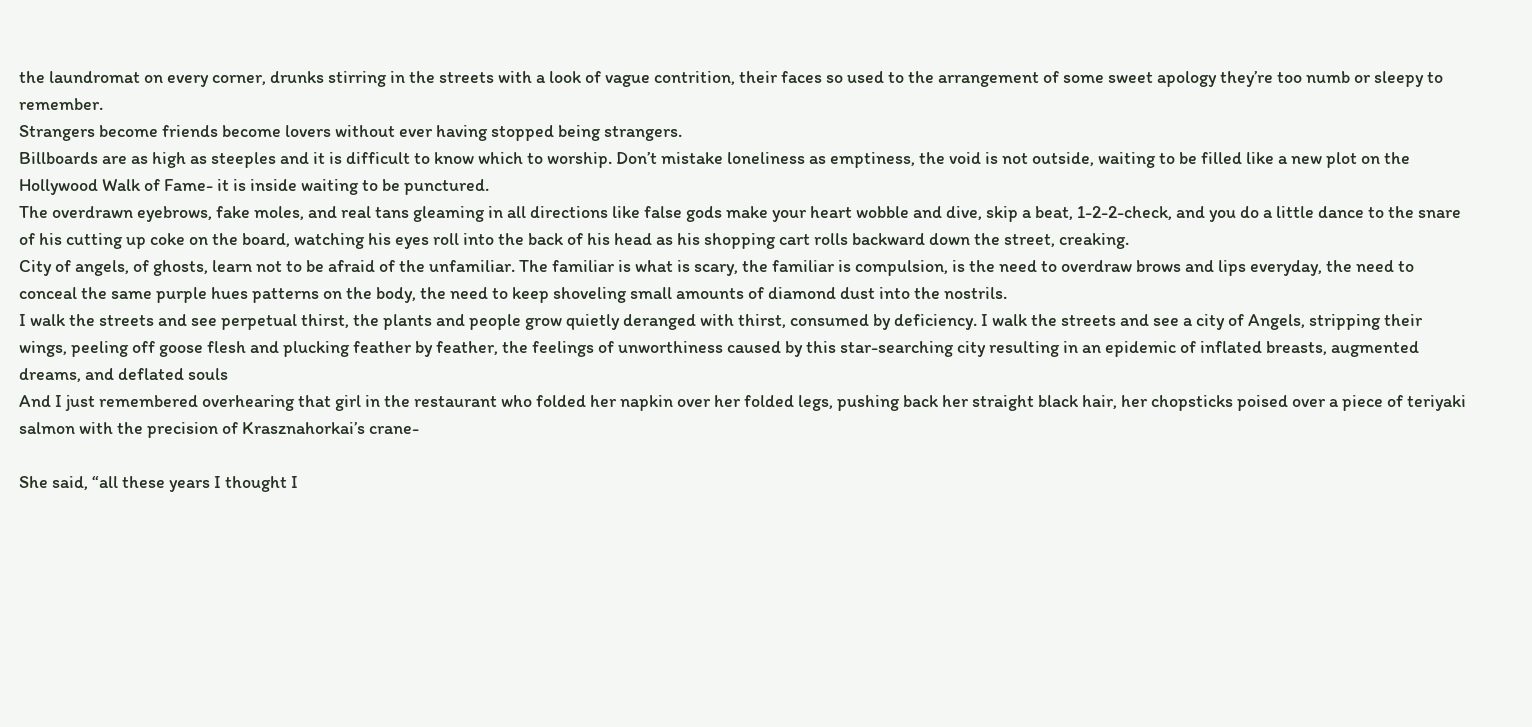the laundromat on every corner, drunks stirring in the streets with a look of vague contrition, their faces so used to the arrangement of some sweet apology they’re too numb or sleepy to remember.
Strangers become friends become lovers without ever having stopped being strangers.
Billboards are as high as steeples and it is difficult to know which to worship. Don’t mistake loneliness as emptiness, the void is not outside, waiting to be filled like a new plot on the Hollywood Walk of Fame- it is inside waiting to be punctured.
The overdrawn eyebrows, fake moles, and real tans gleaming in all directions like false gods make your heart wobble and dive, skip a beat, 1-2-2-check, and you do a little dance to the snare of his cutting up coke on the board, watching his eyes roll into the back of his head as his shopping cart rolls backward down the street, creaking.
City of angels, of ghosts, learn not to be afraid of the unfamiliar. The familiar is what is scary, the familiar is compulsion, is the need to overdraw brows and lips everyday, the need to conceal the same purple hues patterns on the body, the need to keep shoveling small amounts of diamond dust into the nostrils.
I walk the streets and see perpetual thirst, the plants and people grow quietly deranged with thirst, consumed by deficiency. I walk the streets and see a city of Angels, stripping their wings, peeling off goose flesh and plucking feather by feather, the feelings of unworthiness caused by this star-searching city resulting in an epidemic of inflated breasts, augmented dreams, and deflated souls
And I just remembered overhearing that girl in the restaurant who folded her napkin over her folded legs, pushing back her straight black hair, her chopsticks poised over a piece of teriyaki salmon with the precision of Krasznahorkai’s crane-

She said, “all these years I thought I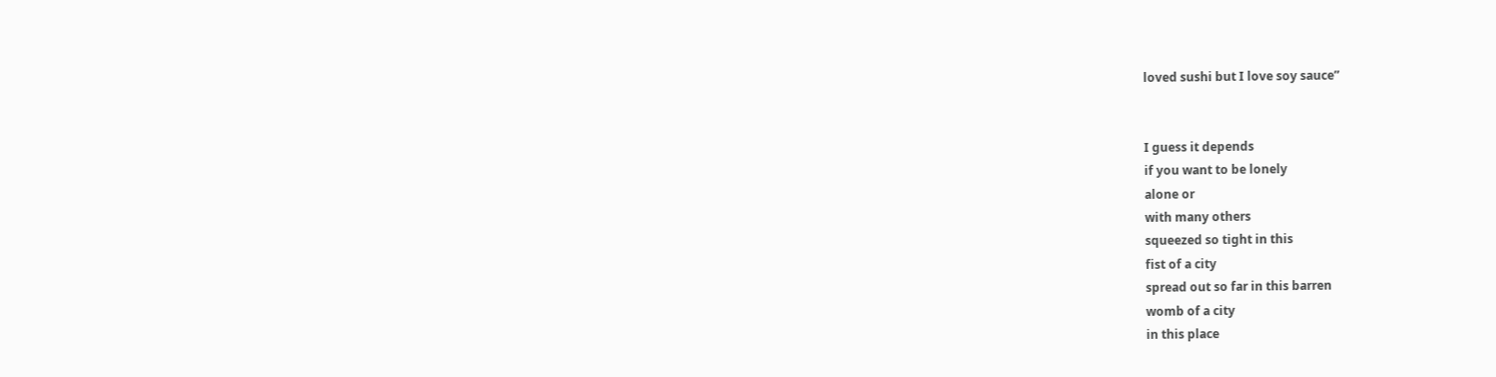loved sushi but I love soy sauce”


I guess it depends
if you want to be lonely
alone or
with many others
squeezed so tight in this
fist of a city
spread out so far in this barren
womb of a city
in this place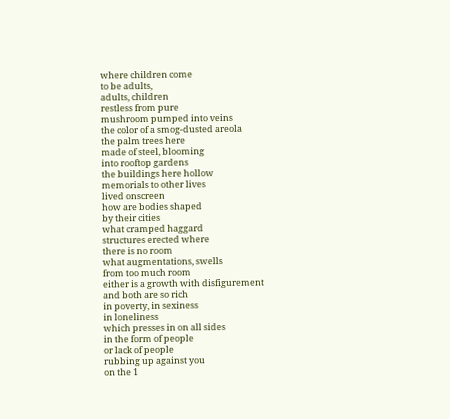where children come
to be adults,
adults, children
restless from pure
mushroom pumped into veins
the color of a smog-dusted areola
the palm trees here
made of steel, blooming
into rooftop gardens
the buildings here hollow
memorials to other lives
lived onscreen
how are bodies shaped
by their cities
what cramped haggard
structures erected where
there is no room
what augmentations, swells
from too much room
either is a growth with disfigurement
and both are so rich
in poverty, in sexiness
in loneliness
which presses in on all sides
in the form of people
or lack of people
rubbing up against you
on the 1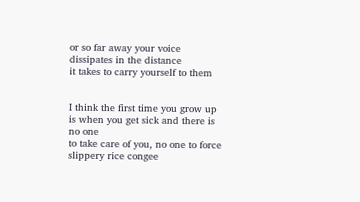or so far away your voice
dissipates in the distance
it takes to carry yourself to them


I think the first time you grow up
is when you get sick and there is no one
to take care of you, no one to force
slippery rice congee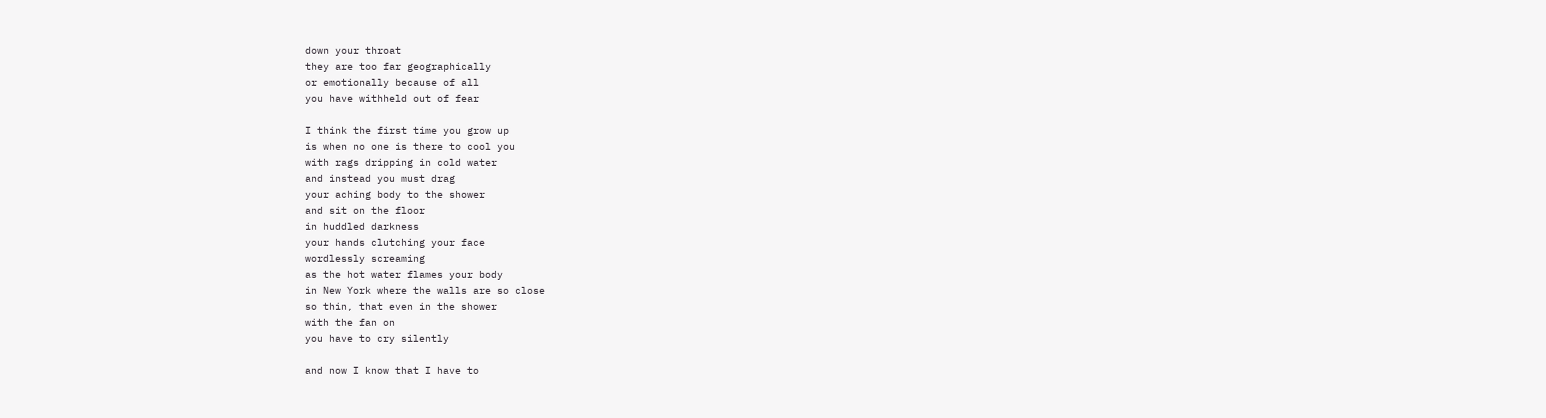down your throat
they are too far geographically
or emotionally because of all
you have withheld out of fear

I think the first time you grow up
is when no one is there to cool you
with rags dripping in cold water
and instead you must drag
your aching body to the shower
and sit on the floor
in huddled darkness
your hands clutching your face
wordlessly screaming
as the hot water flames your body
in New York where the walls are so close
so thin, that even in the shower
with the fan on
you have to cry silently

and now I know that I have to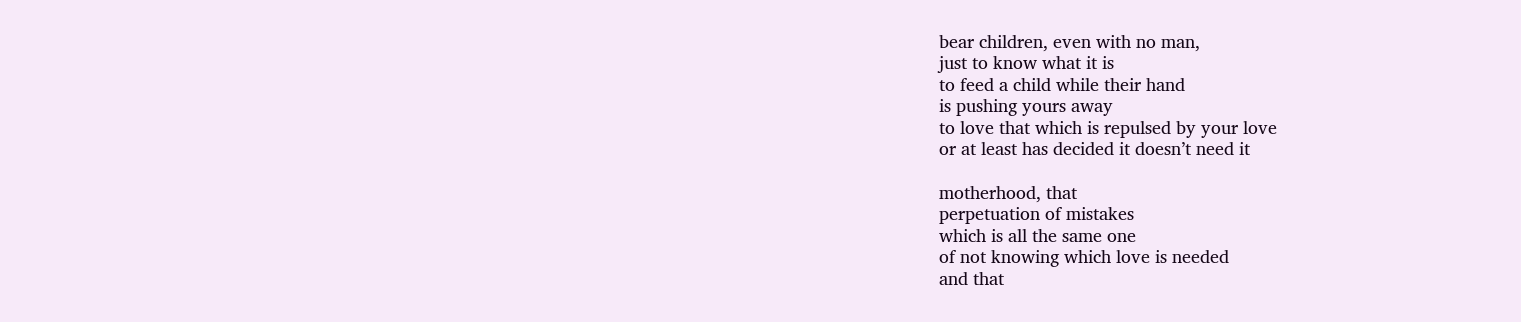bear children, even with no man,
just to know what it is
to feed a child while their hand
is pushing yours away
to love that which is repulsed by your love
or at least has decided it doesn’t need it

motherhood, that
perpetuation of mistakes
which is all the same one
of not knowing which love is needed
and that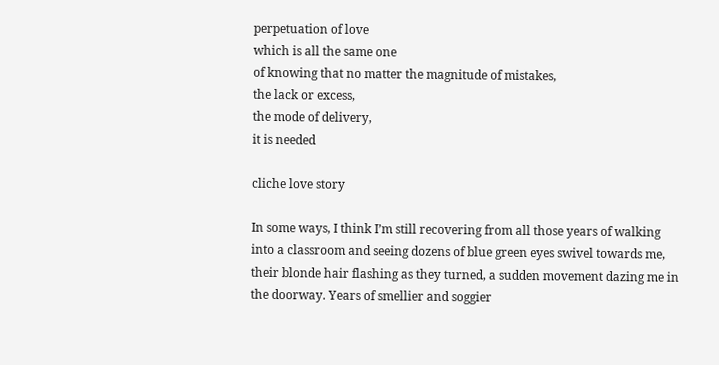perpetuation of love
which is all the same one
of knowing that no matter the magnitude of mistakes,
the lack or excess,
the mode of delivery,
it is needed

cliche love story

In some ways, I think I’m still recovering from all those years of walking into a classroom and seeing dozens of blue green eyes swivel towards me, their blonde hair flashing as they turned, a sudden movement dazing me in the doorway. Years of smellier and soggier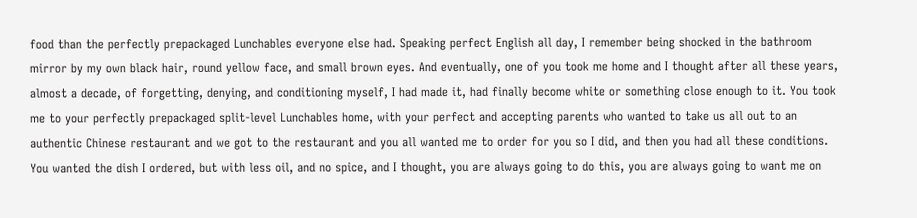food than the perfectly prepackaged Lunchables everyone else had. Speaking perfect English all day, I remember being shocked in the bathroom mirror by my own black hair, round yellow face, and small brown eyes. And eventually, one of you took me home and I thought after all these years, almost a decade, of forgetting, denying, and conditioning myself, I had made it, had finally become white or something close enough to it. You took me to your perfectly prepackaged split-level Lunchables home, with your perfect and accepting parents who wanted to take us all out to an authentic Chinese restaurant and we got to the restaurant and you all wanted me to order for you so I did, and then you had all these conditions. You wanted the dish I ordered, but with less oil, and no spice, and I thought, you are always going to do this, you are always going to want me on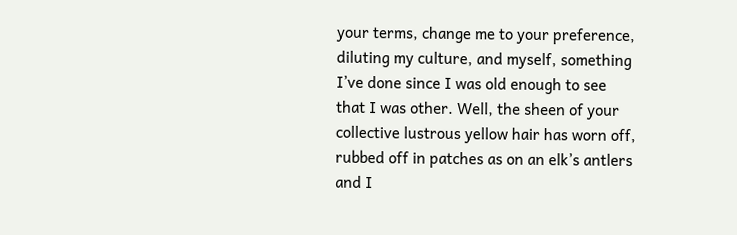your terms, change me to your preference, diluting my culture, and myself, something I’ve done since I was old enough to see that I was other. Well, the sheen of your collective lustrous yellow hair has worn off, rubbed off in patches as on an elk’s antlers and I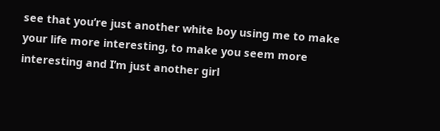see that you’re just another white boy using me to make your life more interesting, to make you seem more interesting and I’m just another girl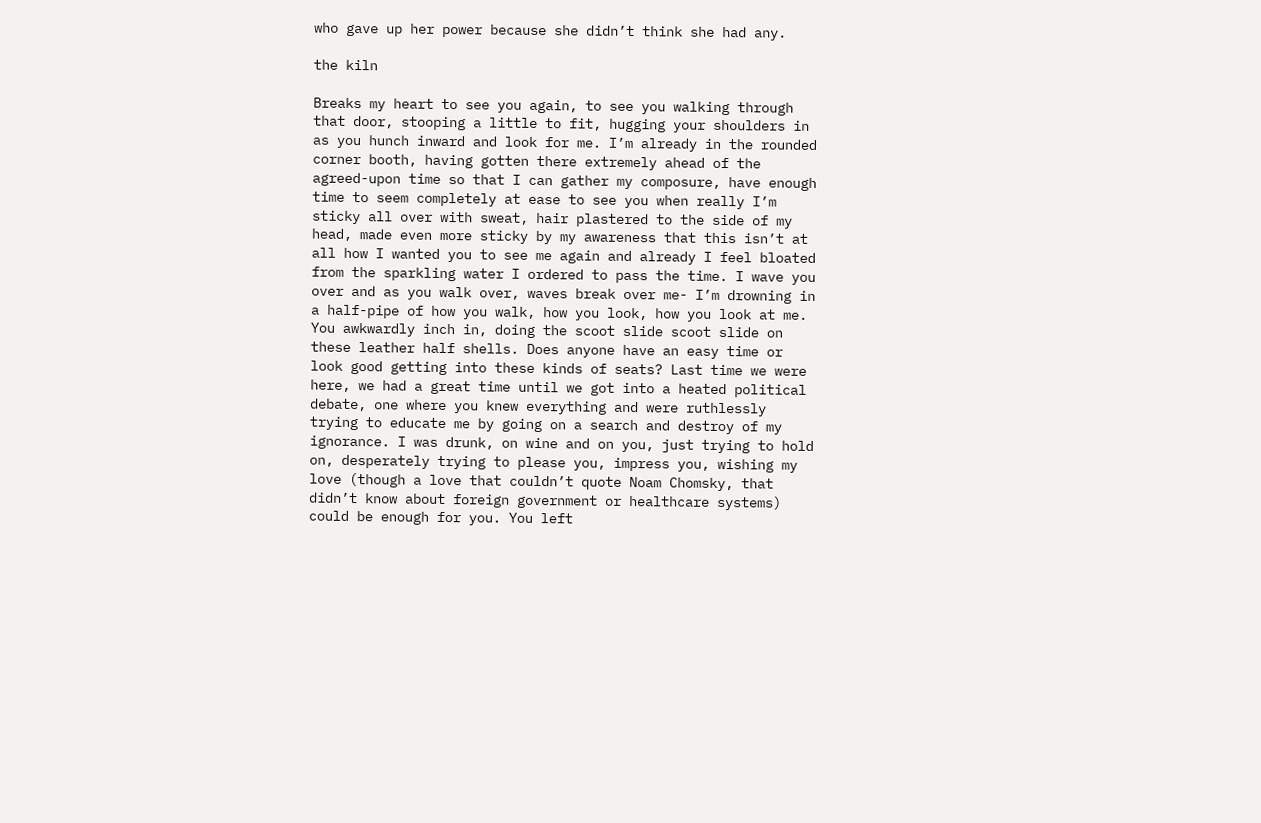who gave up her power because she didn’t think she had any.

the kiln

Breaks my heart to see you again, to see you walking through that door, stooping a little to fit, hugging your shoulders in as you hunch inward and look for me. I’m already in the rounded corner booth, having gotten there extremely ahead of the agreed-upon time so that I can gather my composure, have enough time to seem completely at ease to see you when really I’m sticky all over with sweat, hair plastered to the side of my head, made even more sticky by my awareness that this isn’t at all how I wanted you to see me again and already I feel bloated from the sparkling water I ordered to pass the time. I wave you over and as you walk over, waves break over me- I’m drowning in a half-pipe of how you walk, how you look, how you look at me. You awkwardly inch in, doing the scoot slide scoot slide on these leather half shells. Does anyone have an easy time or look good getting into these kinds of seats? Last time we were here, we had a great time until we got into a heated political debate, one where you knew everything and were ruthlessly trying to educate me by going on a search and destroy of my ignorance. I was drunk, on wine and on you, just trying to hold on, desperately trying to please you, impress you, wishing my love (though a love that couldn’t quote Noam Chomsky, that didn’t know about foreign government or healthcare systems) could be enough for you. You left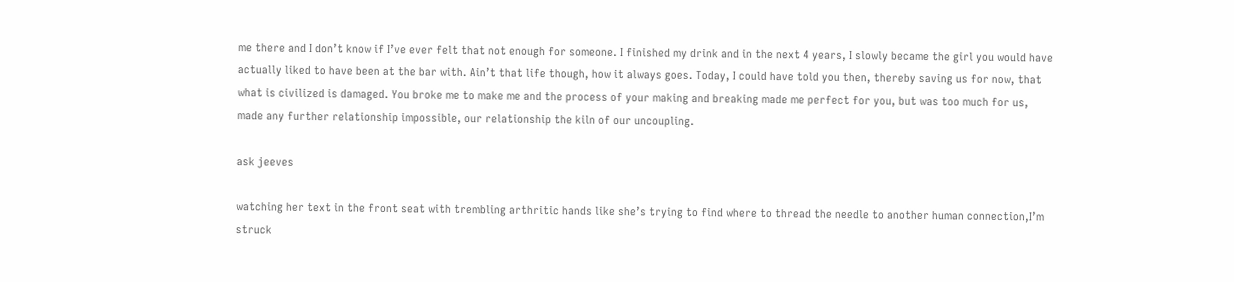me there and I don’t know if I’ve ever felt that not enough for someone. I finished my drink and in the next 4 years, I slowly became the girl you would have actually liked to have been at the bar with. Ain’t that life though, how it always goes. Today, I could have told you then, thereby saving us for now, that what is civilized is damaged. You broke me to make me and the process of your making and breaking made me perfect for you, but was too much for us, made any further relationship impossible, our relationship the kiln of our uncoupling.

ask jeeves

watching her text in the front seat with trembling arthritic hands like she’s trying to find where to thread the needle to another human connection,I’m struck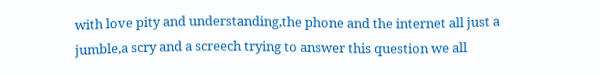with love pity and understanding,the phone and the internet all just a jumble,a scry and a screech trying to answer this question we all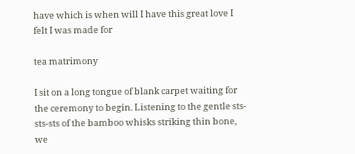have which is when will I have this great love I felt I was made for

tea matrimony

I sit on a long tongue of blank carpet waiting for the ceremony to begin. Listening to the gentle sts-sts-sts of the bamboo whisks striking thin bone, we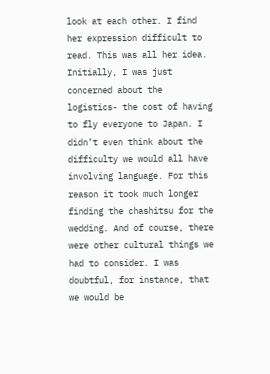look at each other. I find her expression difficult to read. This was all her idea. Initially, I was just concerned about the logistics- the cost of having to fly everyone to Japan. I didn’t even think about the difficulty we would all have involving language. For this reason it took much longer finding the chashitsu for the wedding. And of course, there were other cultural things we had to consider. I was doubtful, for instance, that we would be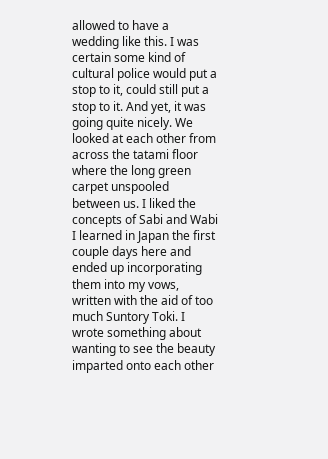allowed to have a wedding like this. I was certain some kind of cultural police would put a stop to it, could still put a stop to it. And yet, it was going quite nicely. We looked at each other from across the tatami floor where the long green carpet unspooled between us. I liked the concepts of Sabi and Wabi I learned in Japan the first couple days here and ended up incorporating them into my vows, written with the aid of too much Suntory Toki. I wrote something about wanting to see the beauty imparted onto each other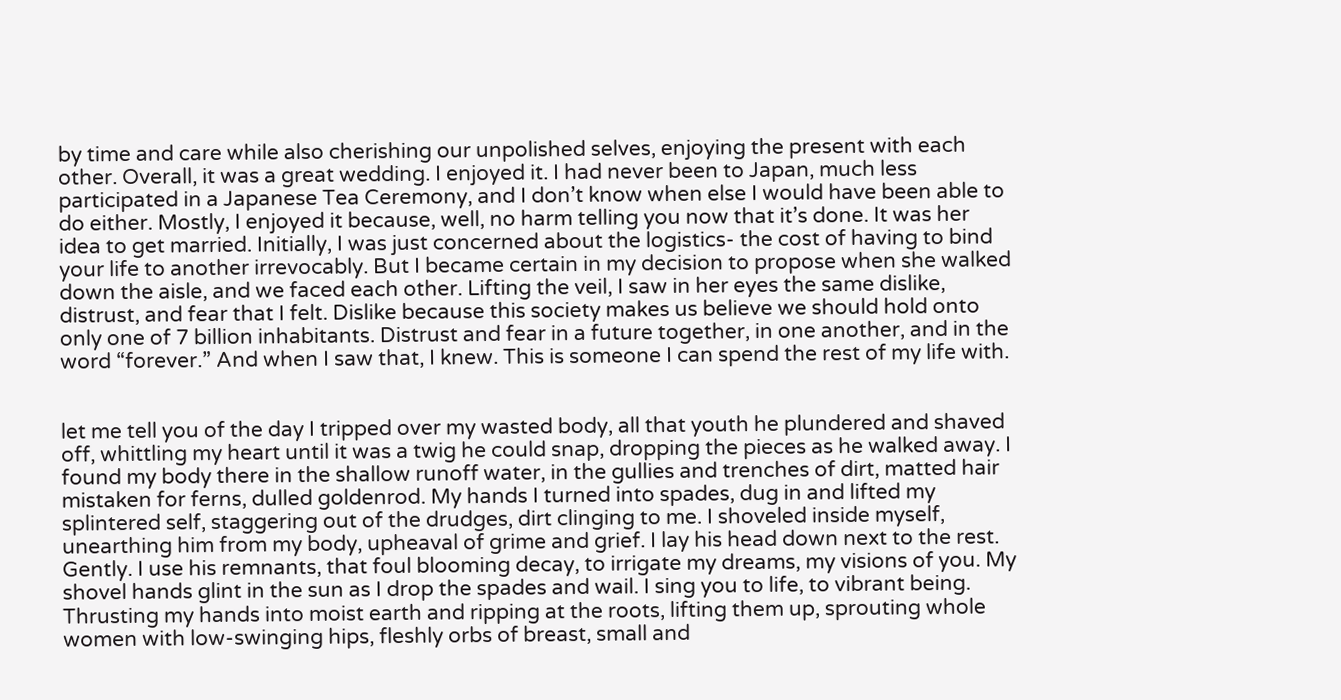by time and care while also cherishing our unpolished selves, enjoying the present with each other. Overall, it was a great wedding. I enjoyed it. I had never been to Japan, much less participated in a Japanese Tea Ceremony, and I don’t know when else I would have been able to do either. Mostly, I enjoyed it because, well, no harm telling you now that it’s done. It was her idea to get married. Initially, I was just concerned about the logistics- the cost of having to bind your life to another irrevocably. But I became certain in my decision to propose when she walked down the aisle, and we faced each other. Lifting the veil, I saw in her eyes the same dislike, distrust, and fear that I felt. Dislike because this society makes us believe we should hold onto only one of 7 billion inhabitants. Distrust and fear in a future together, in one another, and in the word “forever.” And when I saw that, I knew. This is someone I can spend the rest of my life with.


let me tell you of the day I tripped over my wasted body, all that youth he plundered and shaved off, whittling my heart until it was a twig he could snap, dropping the pieces as he walked away. I found my body there in the shallow runoff water, in the gullies and trenches of dirt, matted hair mistaken for ferns, dulled goldenrod. My hands I turned into spades, dug in and lifted my splintered self, staggering out of the drudges, dirt clinging to me. I shoveled inside myself, unearthing him from my body, upheaval of grime and grief. I lay his head down next to the rest. Gently. I use his remnants, that foul blooming decay, to irrigate my dreams, my visions of you. My shovel hands glint in the sun as I drop the spades and wail. I sing you to life, to vibrant being. Thrusting my hands into moist earth and ripping at the roots, lifting them up, sprouting whole women with low-swinging hips, fleshly orbs of breast, small and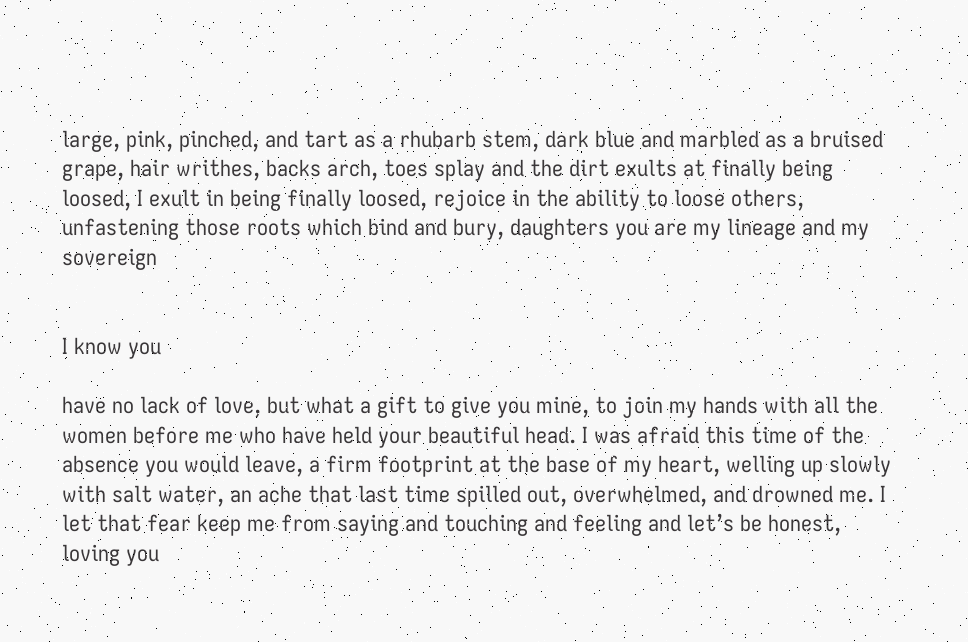large, pink, pinched, and tart as a rhubarb stem, dark blue and marbled as a bruised grape, hair writhes, backs arch, toes splay and the dirt exults at finally being loosed, I exult in being finally loosed, rejoice in the ability to loose others, unfastening those roots which bind and bury, daughters you are my lineage and my sovereign


I know you

have no lack of love, but what a gift to give you mine, to join my hands with all the women before me who have held your beautiful head. I was afraid this time of the absence you would leave, a firm footprint at the base of my heart, welling up slowly with salt water, an ache that last time spilled out, overwhelmed, and drowned me. I let that fear keep me from saying and touching and feeling and let’s be honest, loving you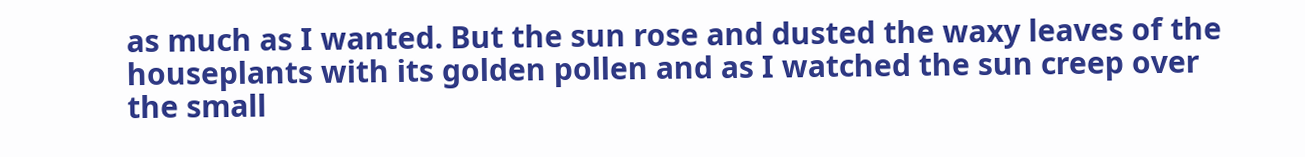as much as I wanted. But the sun rose and dusted the waxy leaves of the houseplants with its golden pollen and as I watched the sun creep over the small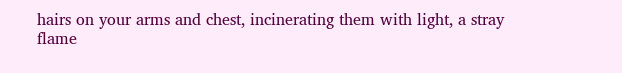hairs on your arms and chest, incinerating them with light, a stray flame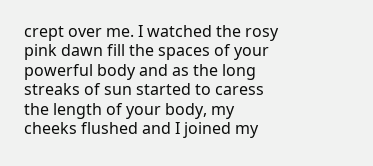crept over me. I watched the rosy pink dawn fill the spaces of your powerful body and as the long streaks of sun started to caress the length of your body, my cheeks flushed and I joined my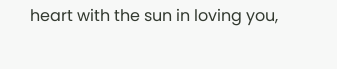heart with the sun in loving you,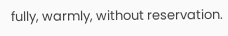fully, warmly, without reservation.